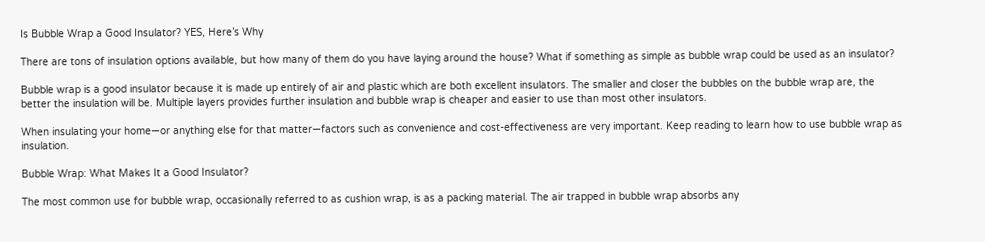Is Bubble Wrap a Good Insulator? YES, Here’s Why

There are tons of insulation options available, but how many of them do you have laying around the house? What if something as simple as bubble wrap could be used as an insulator?

Bubble wrap is a good insulator because it is made up entirely of air and plastic which are both excellent insulators. The smaller and closer the bubbles on the bubble wrap are, the better the insulation will be. Multiple layers provides further insulation and bubble wrap is cheaper and easier to use than most other insulators.

When insulating your home—or anything else for that matter—factors such as convenience and cost-effectiveness are very important. Keep reading to learn how to use bubble wrap as insulation.

Bubble Wrap: What Makes It a Good Insulator?

The most common use for bubble wrap, occasionally referred to as cushion wrap, is as a packing material. The air trapped in bubble wrap absorbs any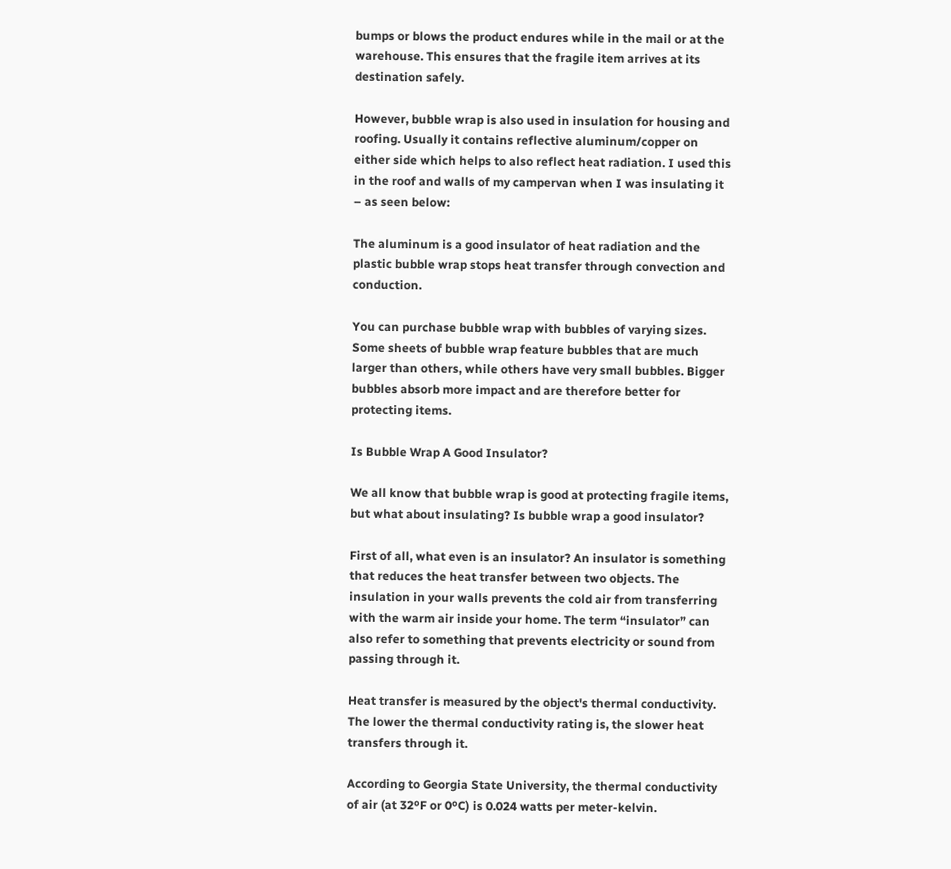bumps or blows the product endures while in the mail or at the warehouse. This ensures that the fragile item arrives at its destination safely.

However, bubble wrap is also used in insulation for housing and roofing. Usually it contains reflective aluminum/copper on either side which helps to also reflect heat radiation. I used this in the roof and walls of my campervan when I was insulating it – as seen below:

The aluminum is a good insulator of heat radiation and the plastic bubble wrap stops heat transfer through convection and conduction.

You can purchase bubble wrap with bubbles of varying sizes. Some sheets of bubble wrap feature bubbles that are much larger than others, while others have very small bubbles. Bigger bubbles absorb more impact and are therefore better for protecting items.

Is Bubble Wrap A Good Insulator?

We all know that bubble wrap is good at protecting fragile items, but what about insulating? Is bubble wrap a good insulator?

First of all, what even is an insulator? An insulator is something that reduces the heat transfer between two objects. The insulation in your walls prevents the cold air from transferring with the warm air inside your home. The term “insulator” can also refer to something that prevents electricity or sound from passing through it.

Heat transfer is measured by the object's thermal conductivity. The lower the thermal conductivity rating is, the slower heat transfers through it.

According to Georgia State University, the thermal conductivity of air (at 32ºF or 0ºC) is 0.024 watts per meter-kelvin.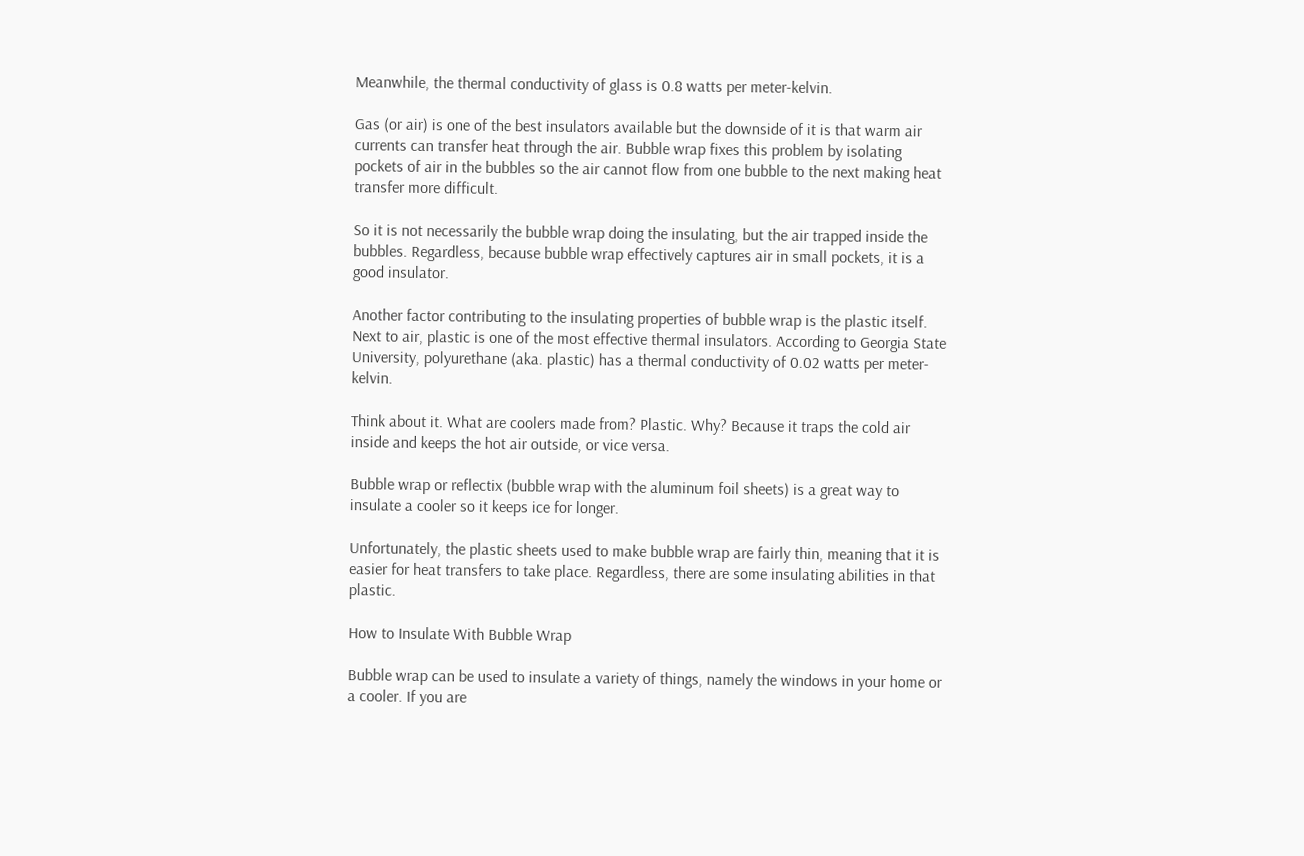Meanwhile, the thermal conductivity of glass is 0.8 watts per meter-kelvin.

Gas (or air) is one of the best insulators available but the downside of it is that warm air currents can transfer heat through the air. Bubble wrap fixes this problem by isolating pockets of air in the bubbles so the air cannot flow from one bubble to the next making heat transfer more difficult.

So it is not necessarily the bubble wrap doing the insulating, but the air trapped inside the bubbles. Regardless, because bubble wrap effectively captures air in small pockets, it is a good insulator.

Another factor contributing to the insulating properties of bubble wrap is the plastic itself. Next to air, plastic is one of the most effective thermal insulators. According to Georgia State University, polyurethane (aka. plastic) has a thermal conductivity of 0.02 watts per meter-kelvin.

Think about it. What are coolers made from? Plastic. Why? Because it traps the cold air inside and keeps the hot air outside, or vice versa.

Bubble wrap or reflectix (bubble wrap with the aluminum foil sheets) is a great way to insulate a cooler so it keeps ice for longer.

Unfortunately, the plastic sheets used to make bubble wrap are fairly thin, meaning that it is easier for heat transfers to take place. Regardless, there are some insulating abilities in that plastic.

How to Insulate With Bubble Wrap

Bubble wrap can be used to insulate a variety of things, namely the windows in your home or a cooler. If you are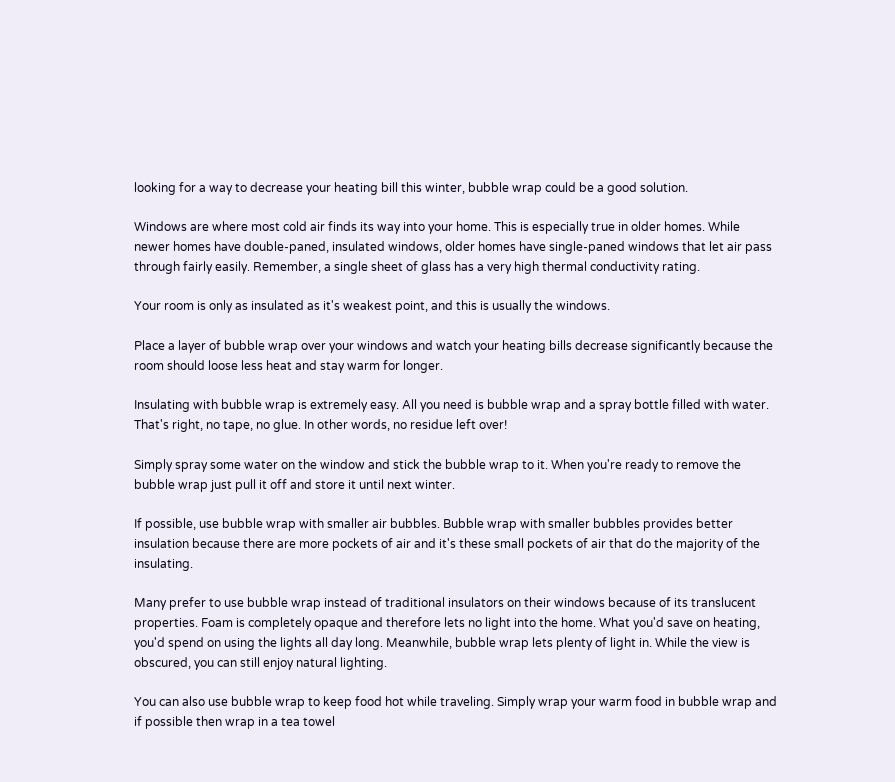looking for a way to decrease your heating bill this winter, bubble wrap could be a good solution.

Windows are where most cold air finds its way into your home. This is especially true in older homes. While newer homes have double-paned, insulated windows, older homes have single-paned windows that let air pass through fairly easily. Remember, a single sheet of glass has a very high thermal conductivity rating.

Your room is only as insulated as it's weakest point, and this is usually the windows.

Place a layer of bubble wrap over your windows and watch your heating bills decrease significantly because the room should loose less heat and stay warm for longer.

Insulating with bubble wrap is extremely easy. All you need is bubble wrap and a spray bottle filled with water. That's right, no tape, no glue. In other words, no residue left over!

Simply spray some water on the window and stick the bubble wrap to it. When you're ready to remove the bubble wrap just pull it off and store it until next winter.

If possible, use bubble wrap with smaller air bubbles. Bubble wrap with smaller bubbles provides better insulation because there are more pockets of air and it's these small pockets of air that do the majority of the insulating.

Many prefer to use bubble wrap instead of traditional insulators on their windows because of its translucent properties. Foam is completely opaque and therefore lets no light into the home. What you'd save on heating, you'd spend on using the lights all day long. Meanwhile, bubble wrap lets plenty of light in. While the view is obscured, you can still enjoy natural lighting.

You can also use bubble wrap to keep food hot while traveling. Simply wrap your warm food in bubble wrap and if possible then wrap in a tea towel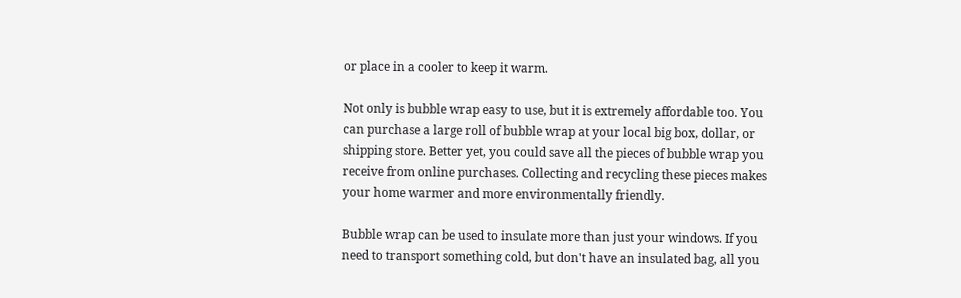or place in a cooler to keep it warm.

Not only is bubble wrap easy to use, but it is extremely affordable too. You can purchase a large roll of bubble wrap at your local big box, dollar, or shipping store. Better yet, you could save all the pieces of bubble wrap you receive from online purchases. Collecting and recycling these pieces makes your home warmer and more environmentally friendly.

Bubble wrap can be used to insulate more than just your windows. If you need to transport something cold, but don't have an insulated bag, all you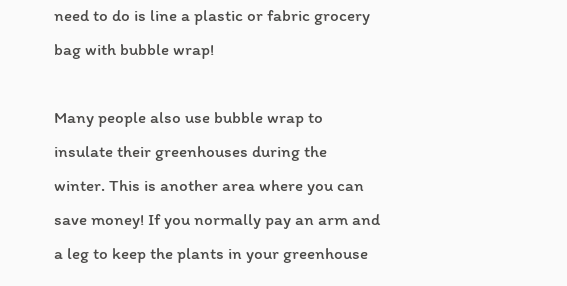need to do is line a plastic or fabric grocery bag with bubble wrap!

Many people also use bubble wrap to insulate their greenhouses during the winter. This is another area where you can save money! If you normally pay an arm and a leg to keep the plants in your greenhouse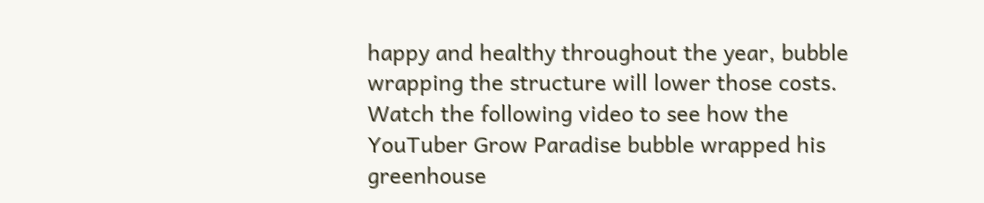happy and healthy throughout the year, bubble wrapping the structure will lower those costs. Watch the following video to see how the YouTuber Grow Paradise bubble wrapped his greenhouse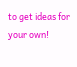to get ideas for your own!